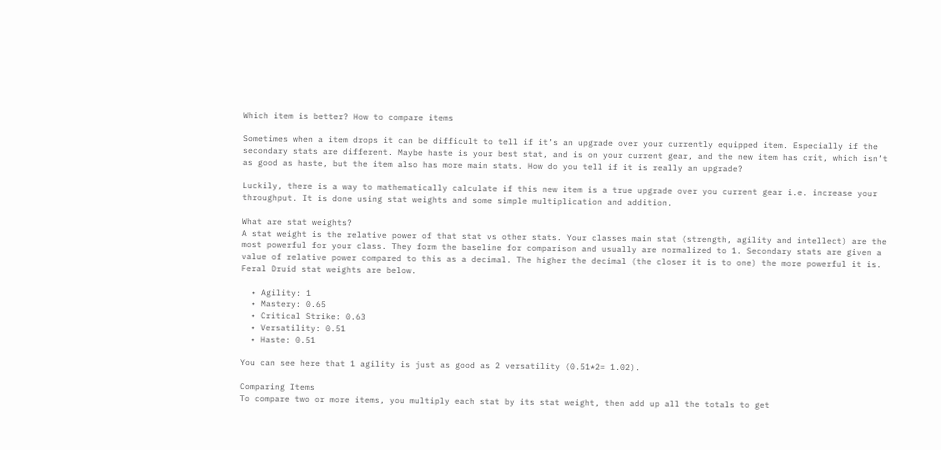Which item is better? How to compare items

Sometimes when a item drops it can be difficult to tell if it’s an upgrade over your currently equipped item. Especially if the secondary stats are different. Maybe haste is your best stat, and is on your current gear, and the new item has crit, which isn’t as good as haste, but the item also has more main stats. How do you tell if it is really an upgrade?

Luckily, there is a way to mathematically calculate if this new item is a true upgrade over you current gear i.e. increase your throughput. It is done using stat weights and some simple multiplication and addition.

What are stat weights?
A stat weight is the relative power of that stat vs other stats. Your classes main stat (strength, agility and intellect) are the most powerful for your class. They form the baseline for comparison and usually are normalized to 1. Secondary stats are given a value of relative power compared to this as a decimal. The higher the decimal (the closer it is to one) the more powerful it is. Feral Druid stat weights are below.

  • Agility: 1
  • Mastery: 0.65
  • Critical Strike: 0.63
  • Versatility: 0.51
  • Haste: 0.51

You can see here that 1 agility is just as good as 2 versatility (0.51*2= 1.02).

Comparing Items
To compare two or more items, you multiply each stat by its stat weight, then add up all the totals to get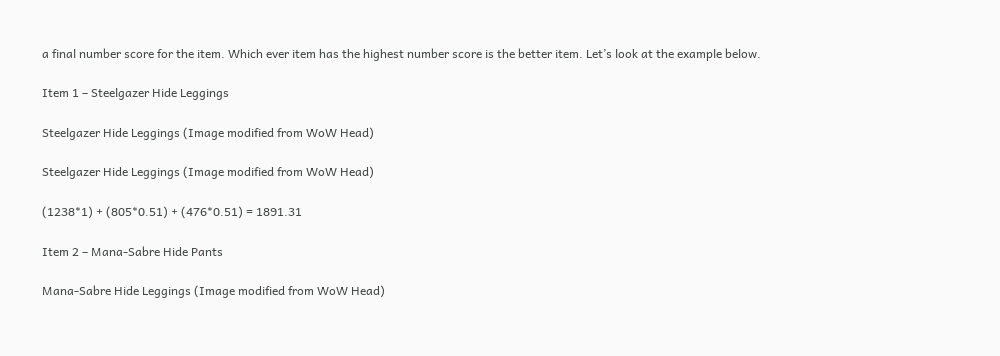a final number score for the item. Which ever item has the highest number score is the better item. Let’s look at the example below.

Item 1 – Steelgazer Hide Leggings

Steelgazer Hide Leggings (Image modified from WoW Head)

Steelgazer Hide Leggings (Image modified from WoW Head)

(1238*1) + (805*0.51) + (476*0.51) = 1891.31

Item 2 – Mana-Sabre Hide Pants

Mana-Sabre Hide Leggings (Image modified from WoW Head)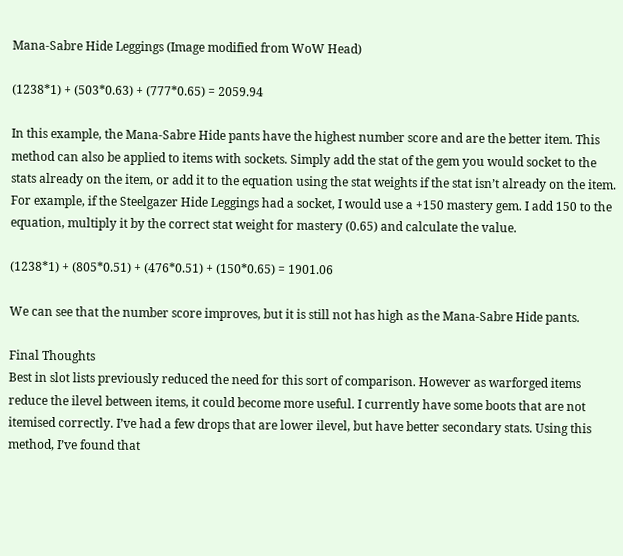Mana-Sabre Hide Leggings (Image modified from WoW Head)

(1238*1) + (503*0.63) + (777*0.65) = 2059.94

In this example, the Mana-Sabre Hide pants have the highest number score and are the better item. This method can also be applied to items with sockets. Simply add the stat of the gem you would socket to the stats already on the item, or add it to the equation using the stat weights if the stat isn’t already on the item. For example, if the Steelgazer Hide Leggings had a socket, I would use a +150 mastery gem. I add 150 to the equation, multiply it by the correct stat weight for mastery (0.65) and calculate the value.

(1238*1) + (805*0.51) + (476*0.51) + (150*0.65) = 1901.06

We can see that the number score improves, but it is still not has high as the Mana-Sabre Hide pants.

Final Thoughts
Best in slot lists previously reduced the need for this sort of comparison. However as warforged items reduce the ilevel between items, it could become more useful. I currently have some boots that are not itemised correctly. I’ve had a few drops that are lower ilevel, but have better secondary stats. Using this method, I’ve found that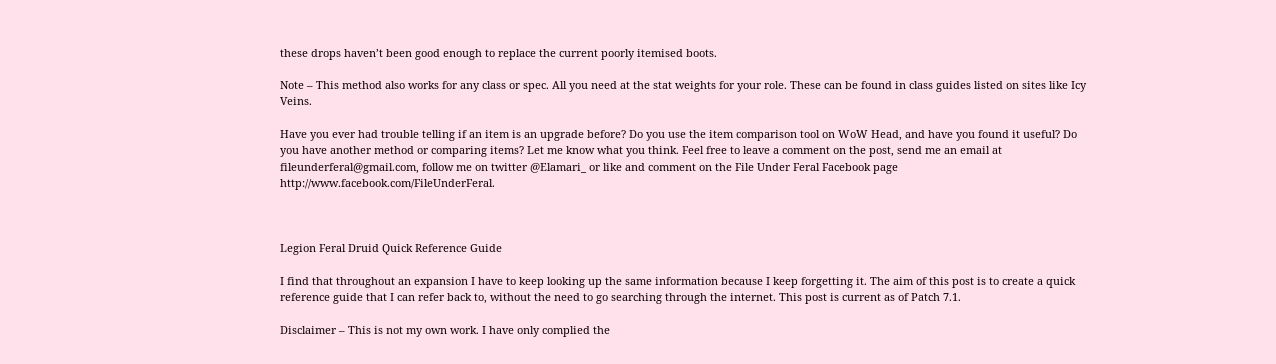these drops haven’t been good enough to replace the current poorly itemised boots.

Note – This method also works for any class or spec. All you need at the stat weights for your role. These can be found in class guides listed on sites like Icy Veins.

Have you ever had trouble telling if an item is an upgrade before? Do you use the item comparison tool on WoW Head, and have you found it useful? Do you have another method or comparing items? Let me know what you think. Feel free to leave a comment on the post, send me an email at fileunderferal@gmail.com, follow me on twitter @Elamari_ or like and comment on the File Under Feral Facebook page http://www.facebook.com/FileUnderFeral.



Legion Feral Druid Quick Reference Guide

I find that throughout an expansion I have to keep looking up the same information because I keep forgetting it. The aim of this post is to create a quick reference guide that I can refer back to, without the need to go searching through the internet. This post is current as of Patch 7.1.

Disclaimer – This is not my own work. I have only complied the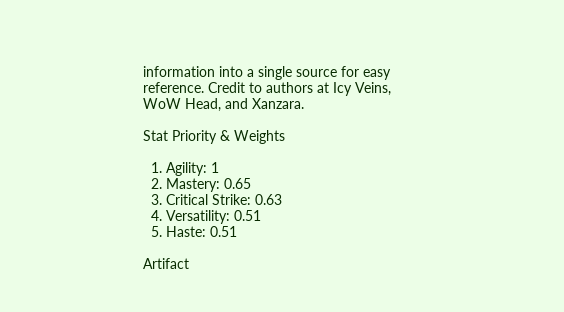information into a single source for easy reference. Credit to authors at Icy Veins, WoW Head, and Xanzara.

Stat Priority & Weights

  1. Agility: 1
  2. Mastery: 0.65
  3. Critical Strike: 0.63
  4. Versatility: 0.51
  5. Haste: 0.51

Artifact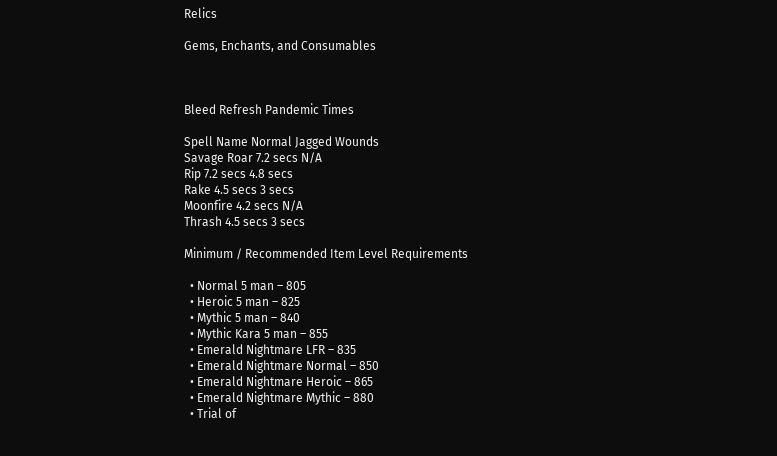Relics

Gems, Enchants, and Consumables



Bleed Refresh Pandemic Times

Spell Name Normal Jagged Wounds
Savage Roar 7.2 secs N/A
Rip 7.2 secs 4.8 secs
Rake 4.5 secs 3 secs
Moonfire 4.2 secs N/A
Thrash 4.5 secs 3 secs

Minimum / Recommended Item Level Requirements

  • Normal 5 man – 805
  • Heroic 5 man – 825
  • Mythic 5 man – 840
  • Mythic Kara 5 man – 855
  • Emerald Nightmare LFR – 835
  • Emerald Nightmare Normal – 850
  • Emerald Nightmare Heroic – 865
  • Emerald Nightmare Mythic – 880
  • Trial of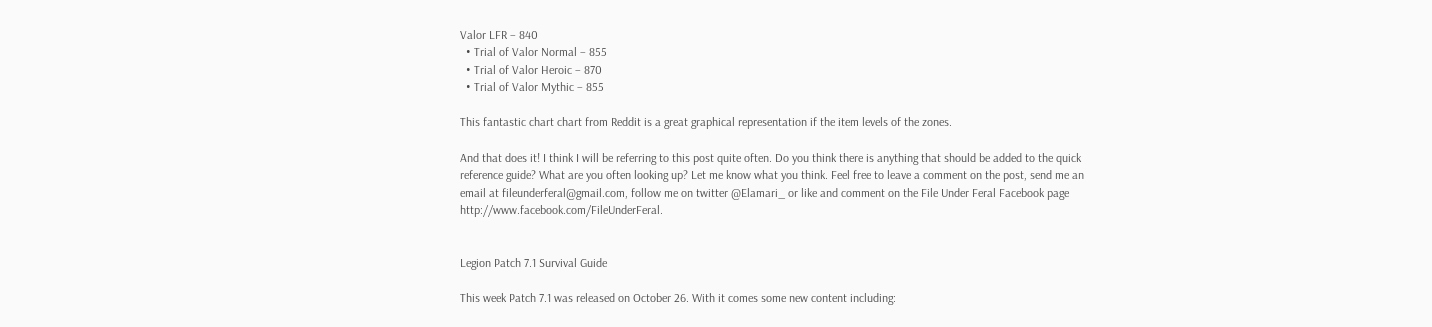Valor LFR – 840
  • Trial of Valor Normal – 855
  • Trial of Valor Heroic – 870
  • Trial of Valor Mythic – 855

This fantastic chart chart from Reddit is a great graphical representation if the item levels of the zones.

And that does it! I think I will be referring to this post quite often. Do you think there is anything that should be added to the quick reference guide? What are you often looking up? Let me know what you think. Feel free to leave a comment on the post, send me an email at fileunderferal@gmail.com, follow me on twitter @Elamari_ or like and comment on the File Under Feral Facebook page http://www.facebook.com/FileUnderFeral.


Legion Patch 7.1 Survival Guide

This week Patch 7.1 was released on October 26. With it comes some new content including: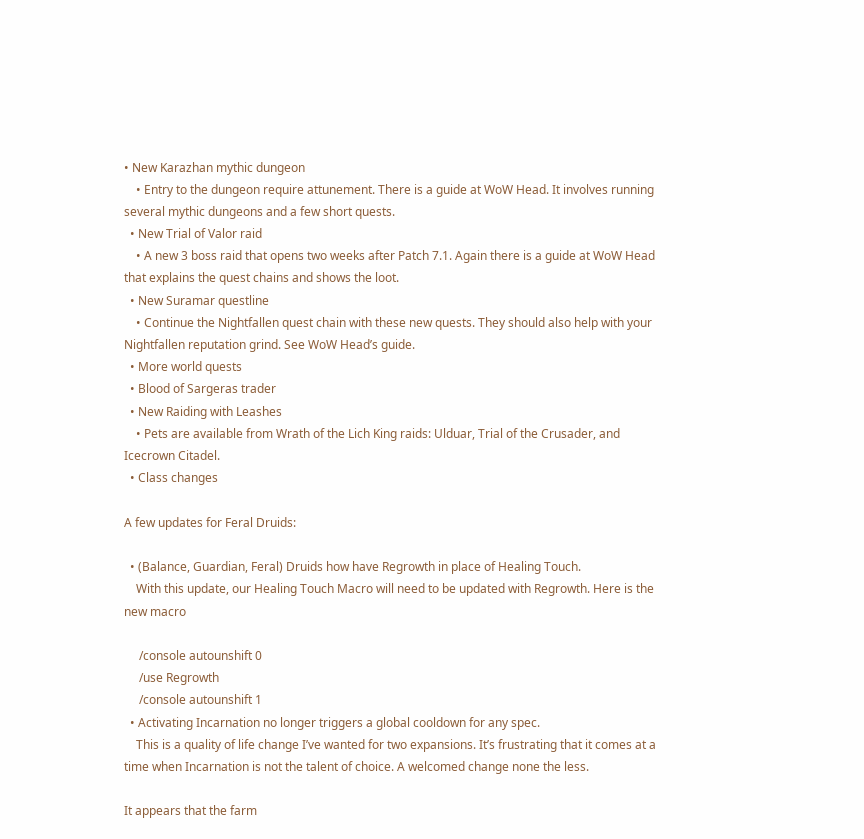• New Karazhan mythic dungeon
    • Entry to the dungeon require attunement. There is a guide at WoW Head. It involves running several mythic dungeons and a few short quests.
  • New Trial of Valor raid
    • A new 3 boss raid that opens two weeks after Patch 7.1. Again there is a guide at WoW Head that explains the quest chains and shows the loot.
  • New Suramar questline
    • Continue the Nightfallen quest chain with these new quests. They should also help with your Nightfallen reputation grind. See WoW Head’s guide.
  • More world quests
  • Blood of Sargeras trader
  • New Raiding with Leashes
    • Pets are available from Wrath of the Lich King raids: Ulduar, Trial of the Crusader, and Icecrown Citadel.
  • Class changes

A few updates for Feral Druids:

  • (Balance, Guardian, Feral) Druids how have Regrowth in place of Healing Touch.
    With this update, our Healing Touch Macro will need to be updated with Regrowth. Here is the new macro

     /console autounshift 0
     /use Regrowth
     /console autounshift 1
  • Activating Incarnation no longer triggers a global cooldown for any spec.
    This is a quality of life change I’ve wanted for two expansions. It’s frustrating that it comes at a time when Incarnation is not the talent of choice. A welcomed change none the less.

It appears that the farm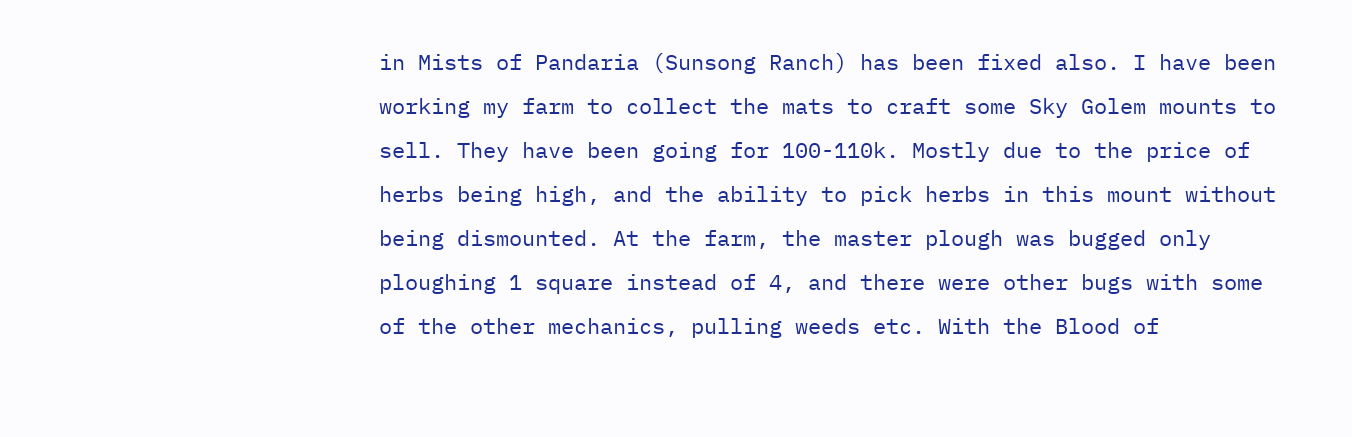in Mists of Pandaria (Sunsong Ranch) has been fixed also. I have been working my farm to collect the mats to craft some Sky Golem mounts to sell. They have been going for 100-110k. Mostly due to the price of herbs being high, and the ability to pick herbs in this mount without being dismounted. At the farm, the master plough was bugged only ploughing 1 square instead of 4, and there were other bugs with some of the other mechanics, pulling weeds etc. With the Blood of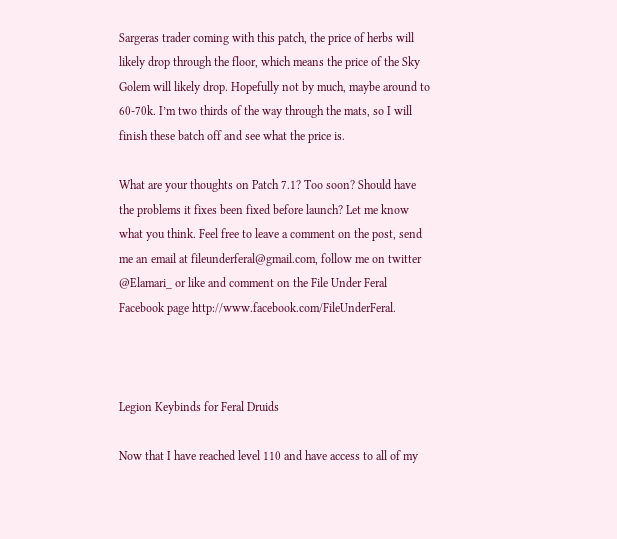Sargeras trader coming with this patch, the price of herbs will likely drop through the floor, which means the price of the Sky Golem will likely drop. Hopefully not by much, maybe around to 60-70k. I’m two thirds of the way through the mats, so I will finish these batch off and see what the price is.

What are your thoughts on Patch 7.1? Too soon? Should have the problems it fixes been fixed before launch? Let me know what you think. Feel free to leave a comment on the post, send me an email at fileunderferal@gmail.com, follow me on twitter @Elamari_ or like and comment on the File Under Feral Facebook page http://www.facebook.com/FileUnderFeral.



Legion Keybinds for Feral Druids

Now that I have reached level 110 and have access to all of my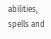abilities, spells and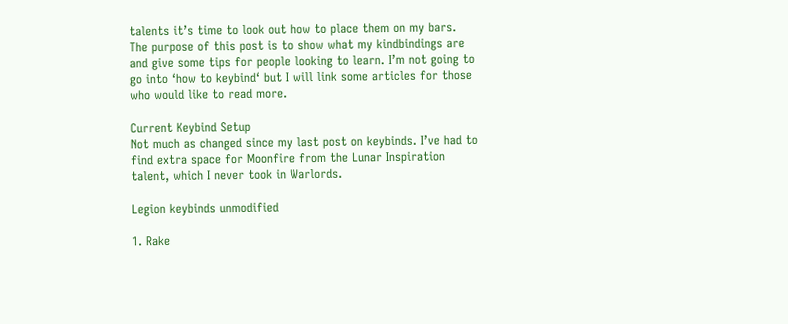talents it’s time to look out how to place them on my bars. The purpose of this post is to show what my kindbindings are and give some tips for people looking to learn. I’m not going to go into ‘how to keybind‘ but I will link some articles for those who would like to read more.

Current Keybind Setup
Not much as changed since my last post on keybinds. I’ve had to find extra space for Moonfire from the Lunar Inspiration talent, which I never took in Warlords.

Legion keybinds unmodified

1. Rake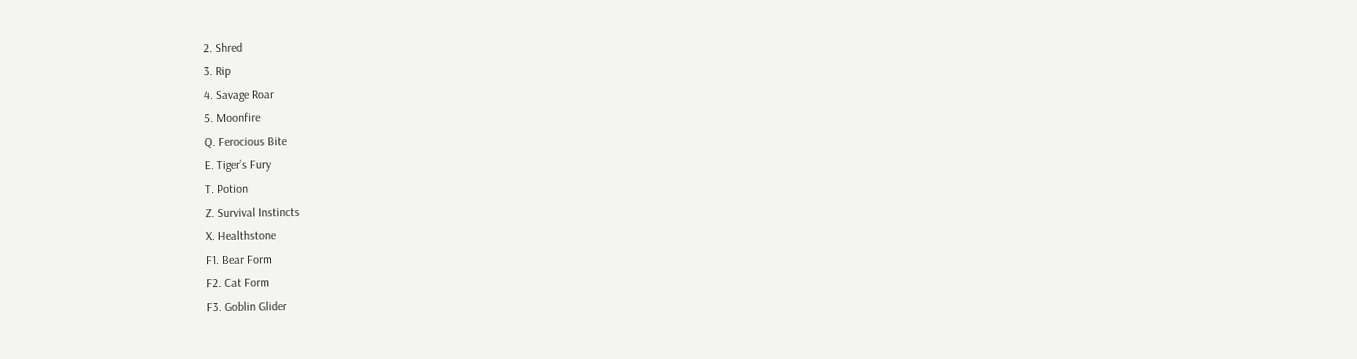2. Shred
3. Rip
4. Savage Roar
5. Moonfire
Q. Ferocious Bite
E. Tiger’s Fury
T. Potion
Z. Survival Instincts
X. Healthstone
F1. Bear Form
F2. Cat Form
F3. Goblin Glider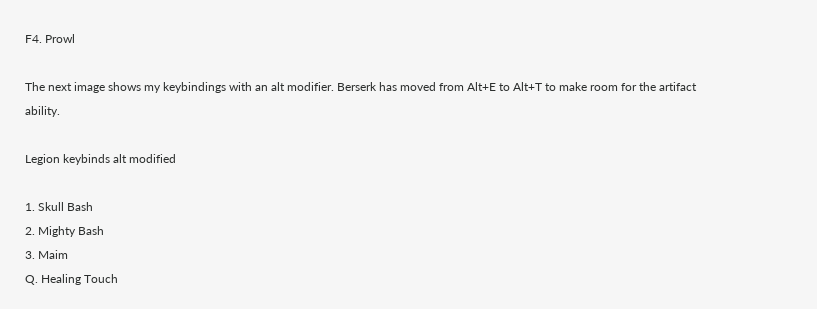F4. Prowl

The next image shows my keybindings with an alt modifier. Berserk has moved from Alt+E to Alt+T to make room for the artifact ability.

Legion keybinds alt modified

1. Skull Bash
2. Mighty Bash
3. Maim
Q. Healing Touch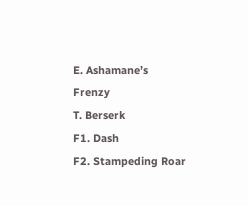E. Ashamane’s Frenzy
T. Berserk
F1. Dash
F2. Stampeding Roar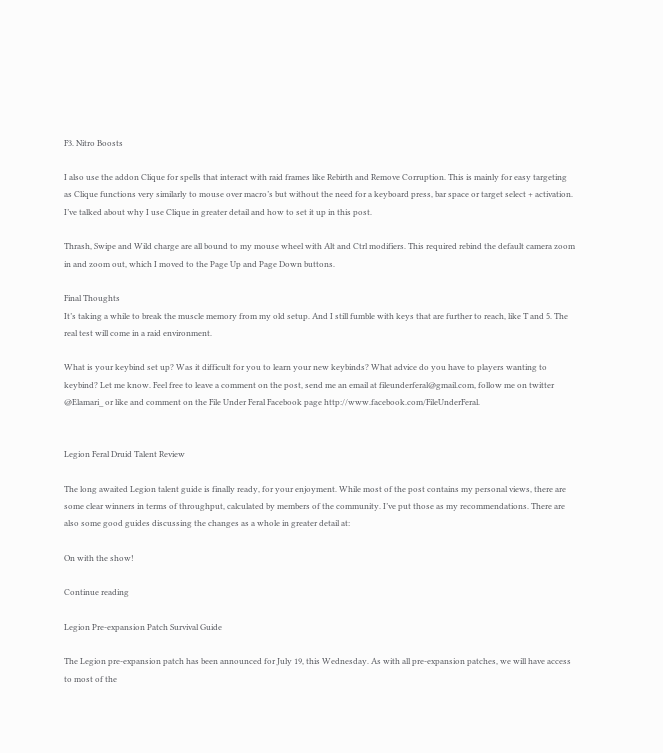F3. Nitro Boosts

I also use the addon Clique for spells that interact with raid frames like Rebirth and Remove Corruption. This is mainly for easy targeting as Clique functions very similarly to mouse over macro’s but without the need for a keyboard press, bar space or target select + activation. I’ve talked about why I use Clique in greater detail and how to set it up in this post.

Thrash, Swipe and Wild charge are all bound to my mouse wheel with Alt and Ctrl modifiers. This required rebind the default camera zoom in and zoom out, which I moved to the Page Up and Page Down buttons.

Final Thoughts
It’s taking a while to break the muscle memory from my old setup. And I still fumble with keys that are further to reach, like T and 5. The real test will come in a raid environment.

What is your keybind set up? Was it difficult for you to learn your new keybinds? What advice do you have to players wanting to keybind? Let me know. Feel free to leave a comment on the post, send me an email at fileunderferal@gmail.com, follow me on twitter @Elamari_ or like and comment on the File Under Feral Facebook page http://www.facebook.com/FileUnderFeral.


Legion Feral Druid Talent Review

The long awaited Legion talent guide is finally ready, for your enjoyment. While most of the post contains my personal views, there are some clear winners in terms of throughput, calculated by members of the community. I’ve put those as my recommendations. There are also some good guides discussing the changes as a whole in greater detail at:

On with the show!

Continue reading

Legion Pre-expansion Patch Survival Guide

The Legion pre-expansion patch has been announced for July 19, this Wednesday. As with all pre-expansion patches, we will have access to most of the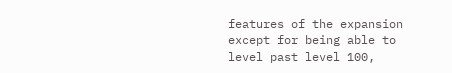features of the expansion except for being able to level past level 100,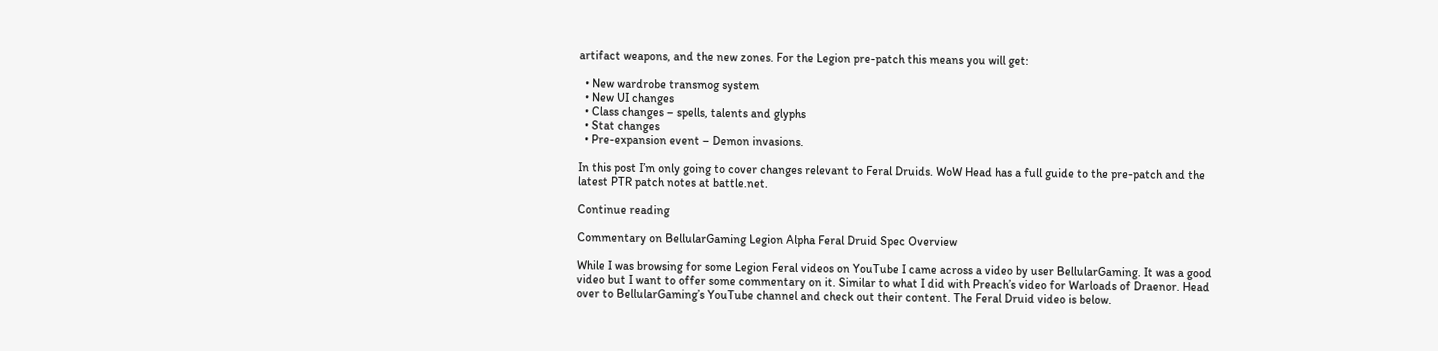artifact weapons, and the new zones. For the Legion pre-patch this means you will get:

  • New wardrobe transmog system
  • New UI changes
  • Class changes – spells, talents and glyphs
  • Stat changes
  • Pre-expansion event – Demon invasions.

In this post I’m only going to cover changes relevant to Feral Druids. WoW Head has a full guide to the pre-patch and the latest PTR patch notes at battle.net.

Continue reading

Commentary on BellularGaming Legion Alpha Feral Druid Spec Overview

While I was browsing for some Legion Feral videos on YouTube I came across a video by user BellularGaming. It was a good video but I want to offer some commentary on it. Similar to what I did with Preach’s video for Warloads of Draenor. Head over to BellularGaming’s YouTube channel and check out their content. The Feral Druid video is below.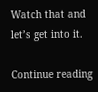Watch that and let’s get into it.

Continue reading